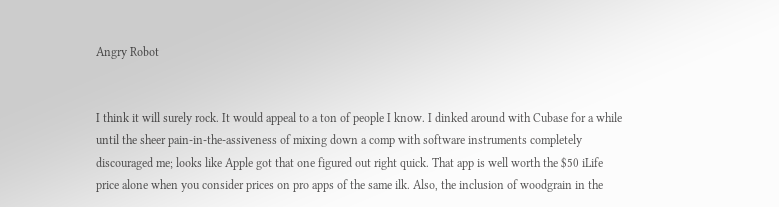Angry Robot


I think it will surely rock. It would appeal to a ton of people I know. I dinked around with Cubase for a while until the sheer pain-in-the-assiveness of mixing down a comp with software instruments completely discouraged me; looks like Apple got that one figured out right quick. That app is well worth the $50 iLife price alone when you consider prices on pro apps of the same ilk. Also, the inclusion of woodgrain in the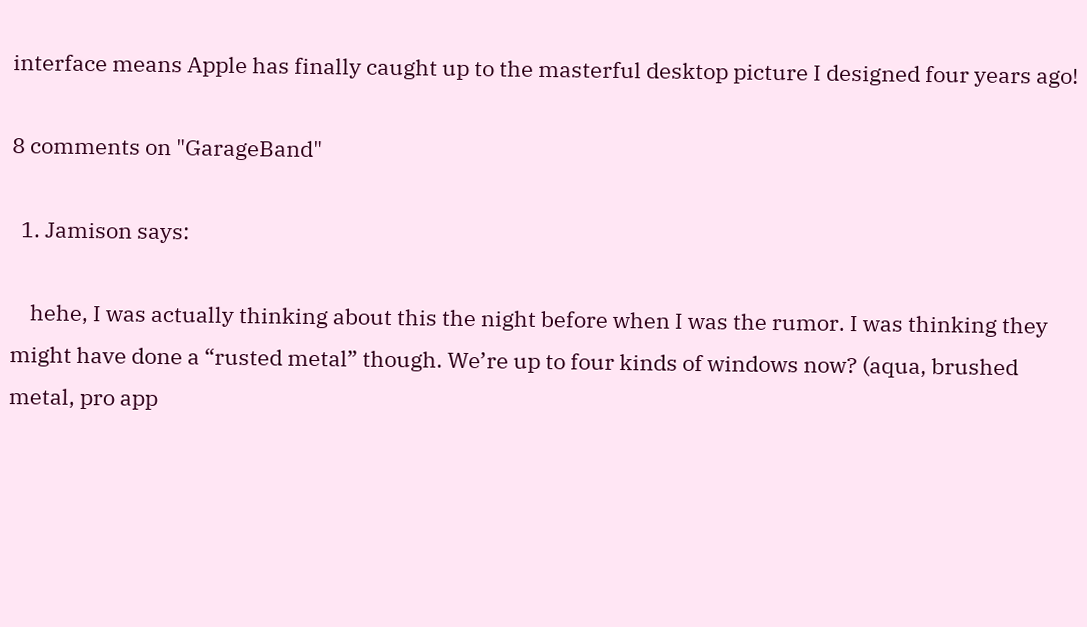interface means Apple has finally caught up to the masterful desktop picture I designed four years ago!

8 comments on "GarageBand"

  1. Jamison says:

    hehe, I was actually thinking about this the night before when I was the rumor. I was thinking they might have done a “rusted metal” though. We’re up to four kinds of windows now? (aqua, brushed metal, pro app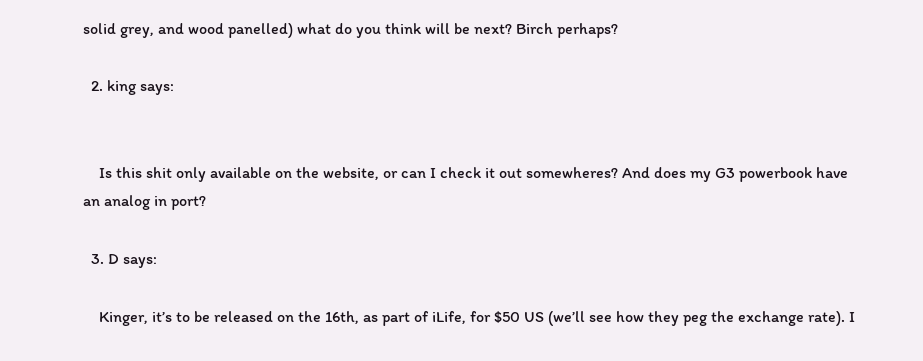solid grey, and wood panelled) what do you think will be next? Birch perhaps?

  2. king says:


    Is this shit only available on the website, or can I check it out somewheres? And does my G3 powerbook have an analog in port?

  3. D says:

    Kinger, it’s to be released on the 16th, as part of iLife, for $50 US (we’ll see how they peg the exchange rate). I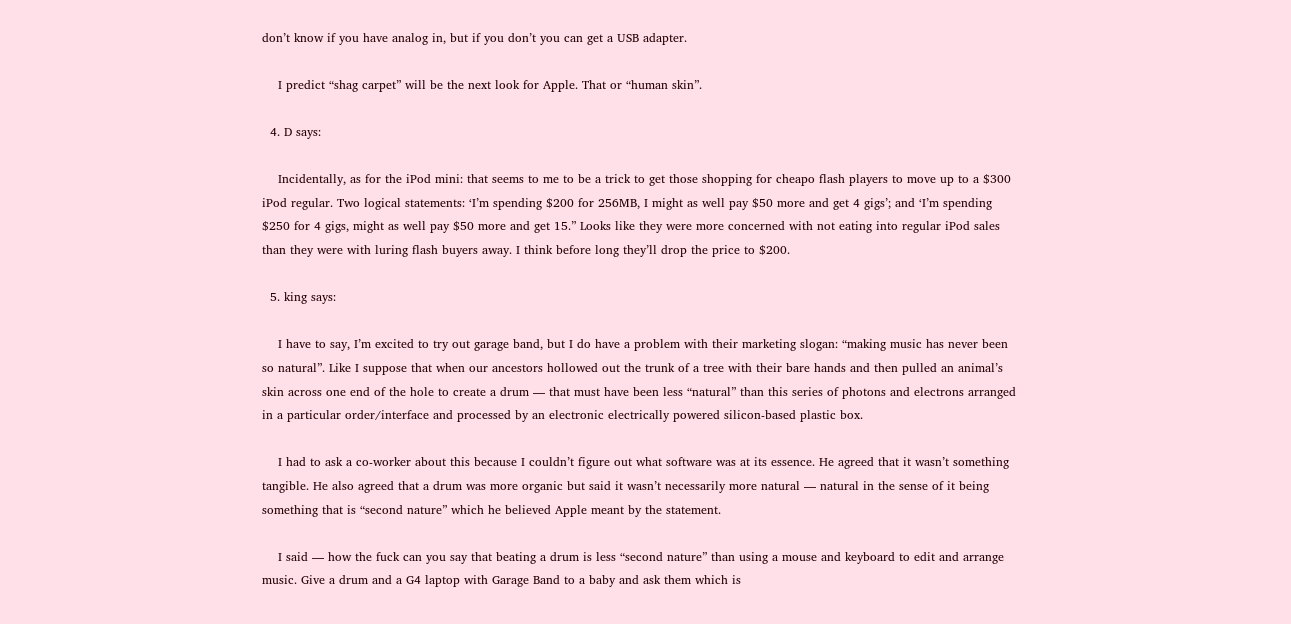don’t know if you have analog in, but if you don’t you can get a USB adapter.

    I predict “shag carpet” will be the next look for Apple. That or “human skin”.

  4. D says:

    Incidentally, as for the iPod mini: that seems to me to be a trick to get those shopping for cheapo flash players to move up to a $300 iPod regular. Two logical statements: ‘I’m spending $200 for 256MB, I might as well pay $50 more and get 4 gigs’; and ‘I’m spending $250 for 4 gigs, might as well pay $50 more and get 15.” Looks like they were more concerned with not eating into regular iPod sales than they were with luring flash buyers away. I think before long they’ll drop the price to $200.

  5. king says:

    I have to say, I’m excited to try out garage band, but I do have a problem with their marketing slogan: “making music has never been so natural”. Like I suppose that when our ancestors hollowed out the trunk of a tree with their bare hands and then pulled an animal’s skin across one end of the hole to create a drum — that must have been less “natural” than this series of photons and electrons arranged in a particular order/interface and processed by an electronic electrically powered silicon-based plastic box.

    I had to ask a co-worker about this because I couldn’t figure out what software was at its essence. He agreed that it wasn’t something tangible. He also agreed that a drum was more organic but said it wasn’t necessarily more natural — natural in the sense of it being something that is “second nature” which he believed Apple meant by the statement.

    I said — how the fuck can you say that beating a drum is less “second nature” than using a mouse and keyboard to edit and arrange music. Give a drum and a G4 laptop with Garage Band to a baby and ask them which is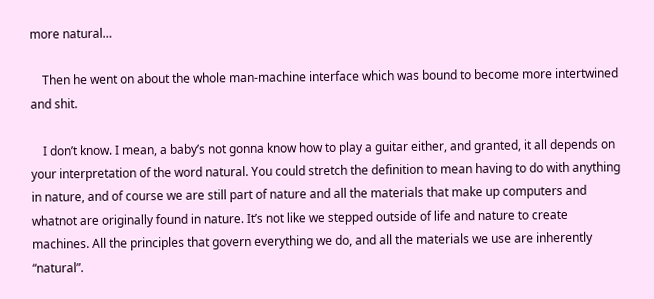more natural…

    Then he went on about the whole man-machine interface which was bound to become more intertwined and shit.

    I don’t know. I mean, a baby’s not gonna know how to play a guitar either, and granted, it all depends on your interpretation of the word natural. You could stretch the definition to mean having to do with anything in nature, and of course we are still part of nature and all the materials that make up computers and whatnot are originally found in nature. It’s not like we stepped outside of life and nature to create machines. All the principles that govern everything we do, and all the materials we use are inherently “natural”.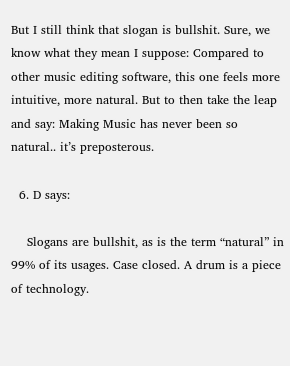But I still think that slogan is bullshit. Sure, we know what they mean I suppose: Compared to other music editing software, this one feels more intuitive, more natural. But to then take the leap and say: Making Music has never been so natural.. it’s preposterous.

  6. D says:

    Slogans are bullshit, as is the term “natural” in 99% of its usages. Case closed. A drum is a piece of technology.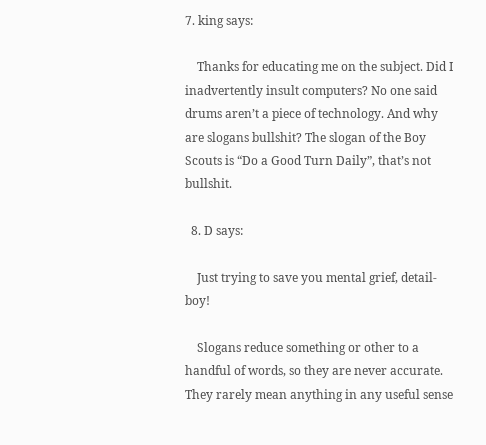7. king says:

    Thanks for educating me on the subject. Did I inadvertently insult computers? No one said drums aren’t a piece of technology. And why are slogans bullshit? The slogan of the Boy Scouts is “Do a Good Turn Daily”, that’s not bullshit.

  8. D says:

    Just trying to save you mental grief, detail-boy!

    Slogans reduce something or other to a handful of words, so they are never accurate. They rarely mean anything in any useful sense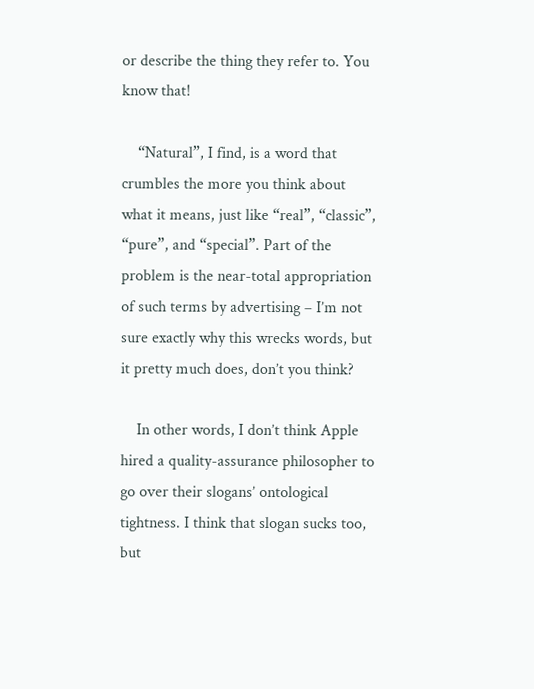or describe the thing they refer to. You know that!

    “Natural”, I find, is a word that crumbles the more you think about what it means, just like “real”, “classic”, “pure”, and “special”. Part of the problem is the near-total appropriation of such terms by advertising – I’m not sure exactly why this wrecks words, but it pretty much does, don’t you think?

    In other words, I don’t think Apple hired a quality-assurance philosopher to go over their slogans’ ontological tightness. I think that slogan sucks too, but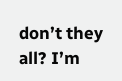don’t they all? I’m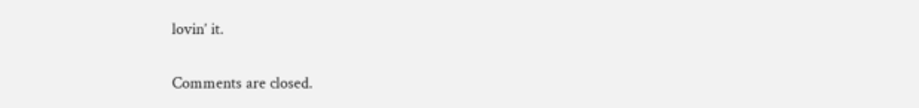lovin’ it.

Comments are closed.